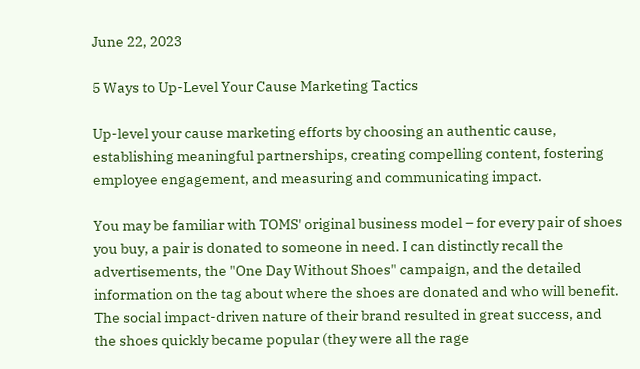June 22, 2023

5 Ways to Up-Level Your Cause Marketing Tactics

Up-level your cause marketing efforts by choosing an authentic cause, establishing meaningful partnerships, creating compelling content, fostering employee engagement, and measuring and communicating impact.

You may be familiar with TOMS' original business model – for every pair of shoes you buy, a pair is donated to someone in need. I can distinctly recall the advertisements, the "One Day Without Shoes" campaign, and the detailed information on the tag about where the shoes are donated and who will benefit. The social impact-driven nature of their brand resulted in great success, and the shoes quickly became popular (they were all the rage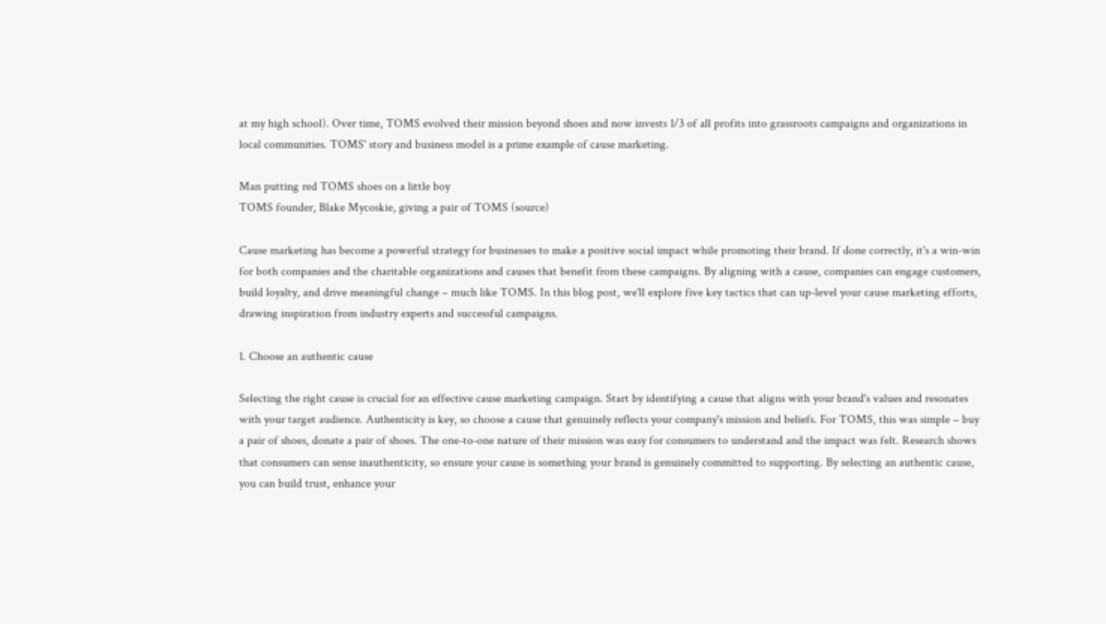at my high school). Over time, TOMS evolved their mission beyond shoes and now invests 1/3 of all profits into grassroots campaigns and organizations in local communities. TOMS' story and business model is a prime example of cause marketing.

Man putting red TOMS shoes on a little boy
TOMS founder, Blake Mycoskie, giving a pair of TOMS (source)

Cause marketing has become a powerful strategy for businesses to make a positive social impact while promoting their brand. If done correctly, it's a win-win for both companies and the charitable organizations and causes that benefit from these campaigns. By aligning with a cause, companies can engage customers, build loyalty, and drive meaningful change – much like TOMS. In this blog post, we'll explore five key tactics that can up-level your cause marketing efforts, drawing inspiration from industry experts and successful campaigns.

1. Choose an authentic cause

Selecting the right cause is crucial for an effective cause marketing campaign. Start by identifying a cause that aligns with your brand's values and resonates with your target audience. Authenticity is key, so choose a cause that genuinely reflects your company's mission and beliefs. For TOMS, this was simple – buy a pair of shoes, donate a pair of shoes. The one-to-one nature of their mission was easy for consumers to understand and the impact was felt. Research shows that consumers can sense inauthenticity, so ensure your cause is something your brand is genuinely committed to supporting. By selecting an authentic cause, you can build trust, enhance your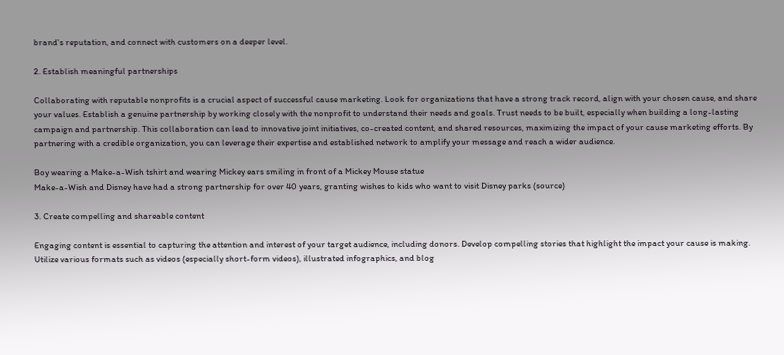brand's reputation, and connect with customers on a deeper level.

2. Establish meaningful partnerships

Collaborating with reputable nonprofits is a crucial aspect of successful cause marketing. Look for organizations that have a strong track record, align with your chosen cause, and share your values. Establish a genuine partnership by working closely with the nonprofit to understand their needs and goals. Trust needs to be built, especially when building a long-lasting campaign and partnership. This collaboration can lead to innovative joint initiatives, co-created content, and shared resources, maximizing the impact of your cause marketing efforts. By partnering with a credible organization, you can leverage their expertise and established network to amplify your message and reach a wider audience.

Boy wearing a Make-a-Wish tshirt and wearing Mickey ears smiling in front of a Mickey Mouse statue
Make-a-Wish and Disney have had a strong partnership for over 40 years, granting wishes to kids who want to visit Disney parks (source)

3. Create compelling and shareable content

Engaging content is essential to capturing the attention and interest of your target audience, including donors. Develop compelling stories that highlight the impact your cause is making. Utilize various formats such as videos (especially short-form videos), illustrated infographics, and blog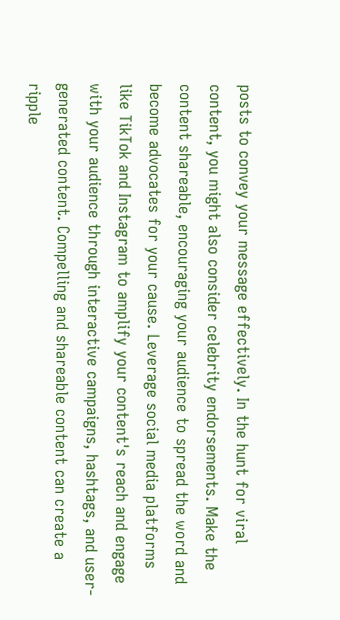posts to convey your message effectively. In the hunt for viral content, you might also consider celebrity endorsements. Make the content shareable, encouraging your audience to spread the word and become advocates for your cause. Leverage social media platforms like TikTok and Instagram to amplify your content's reach and engage with your audience through interactive campaigns, hashtags, and user-generated content. Compelling and shareable content can create a ripple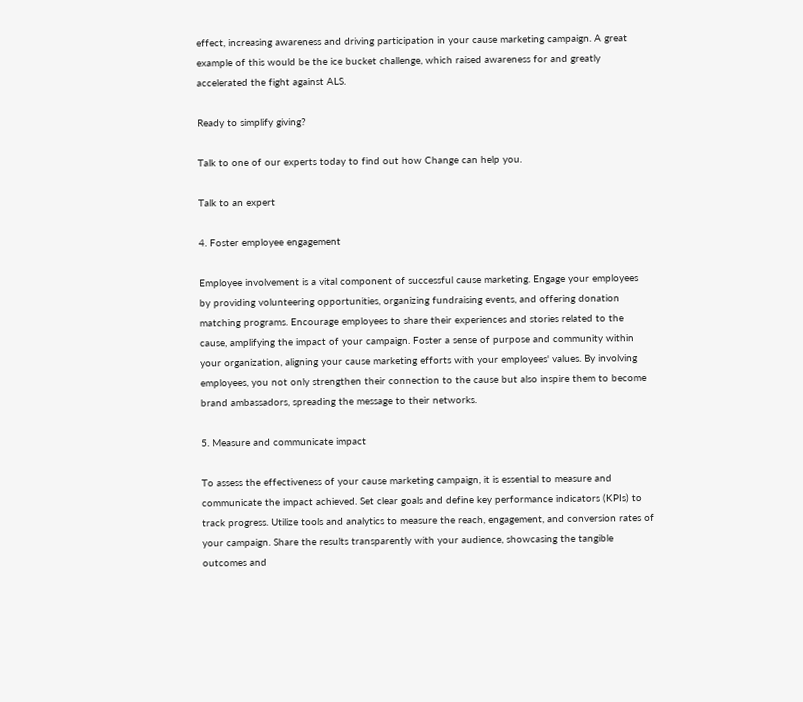effect, increasing awareness and driving participation in your cause marketing campaign. A great example of this would be the ice bucket challenge, which raised awareness for and greatly accelerated the fight against ALS.

Ready to simplify giving?

Talk to one of our experts today to find out how Change can help you.

Talk to an expert

4. Foster employee engagement

Employee involvement is a vital component of successful cause marketing. Engage your employees by providing volunteering opportunities, organizing fundraising events, and offering donation matching programs. Encourage employees to share their experiences and stories related to the cause, amplifying the impact of your campaign. Foster a sense of purpose and community within your organization, aligning your cause marketing efforts with your employees' values. By involving employees, you not only strengthen their connection to the cause but also inspire them to become brand ambassadors, spreading the message to their networks.

5. Measure and communicate impact

To assess the effectiveness of your cause marketing campaign, it is essential to measure and communicate the impact achieved. Set clear goals and define key performance indicators (KPIs) to track progress. Utilize tools and analytics to measure the reach, engagement, and conversion rates of your campaign. Share the results transparently with your audience, showcasing the tangible outcomes and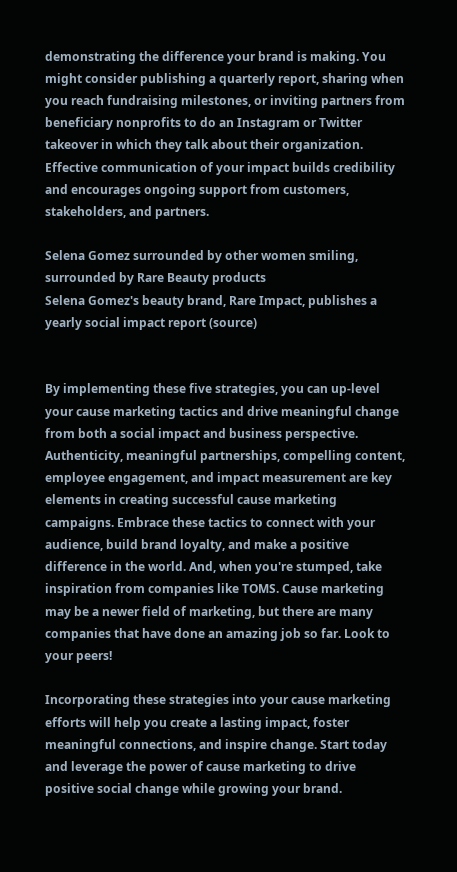demonstrating the difference your brand is making. You might consider publishing a quarterly report, sharing when you reach fundraising milestones, or inviting partners from beneficiary nonprofits to do an Instagram or Twitter takeover in which they talk about their organization. Effective communication of your impact builds credibility and encourages ongoing support from customers, stakeholders, and partners.

Selena Gomez surrounded by other women smiling, surrounded by Rare Beauty products
Selena Gomez's beauty brand, Rare Impact, publishes a yearly social impact report (source)


By implementing these five strategies, you can up-level your cause marketing tactics and drive meaningful change from both a social impact and business perspective. Authenticity, meaningful partnerships, compelling content, employee engagement, and impact measurement are key elements in creating successful cause marketing campaigns. Embrace these tactics to connect with your audience, build brand loyalty, and make a positive difference in the world. And, when you're stumped, take inspiration from companies like TOMS. Cause marketing may be a newer field of marketing, but there are many companies that have done an amazing job so far. Look to your peers!

Incorporating these strategies into your cause marketing efforts will help you create a lasting impact, foster meaningful connections, and inspire change. Start today and leverage the power of cause marketing to drive positive social change while growing your brand.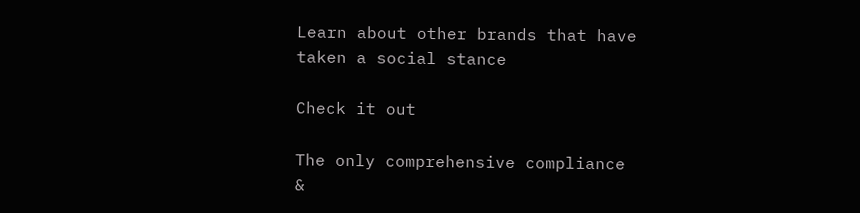Learn about other brands that have taken a social stance

Check it out

The only comprehensive compliance &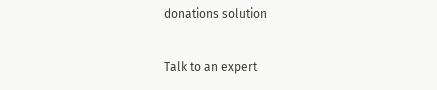donations solution

Talk to an expert